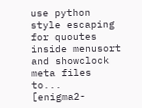use python style escaping for quoutes inside menusort and showclock meta files to...
[enigma2-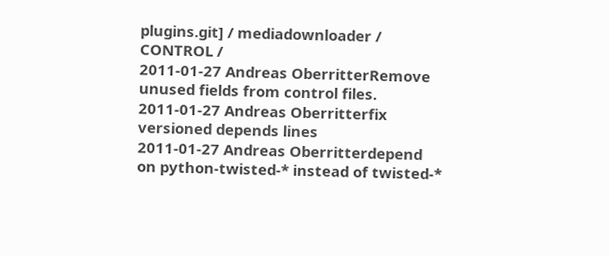plugins.git] / mediadownloader / CONTROL /
2011-01-27 Andreas OberritterRemove unused fields from control files.
2011-01-27 Andreas Oberritterfix versioned depends lines
2011-01-27 Andreas Oberritterdepend on python-twisted-* instead of twisted-*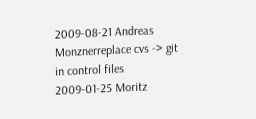2009-08-21 Andreas Monznerreplace cvs -> git in control files
2009-01-25 Moritz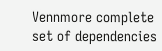Vennmore complete set of dependencies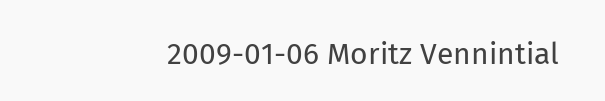2009-01-06 Moritz Vennintial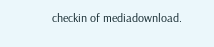checkin of mediadownload.